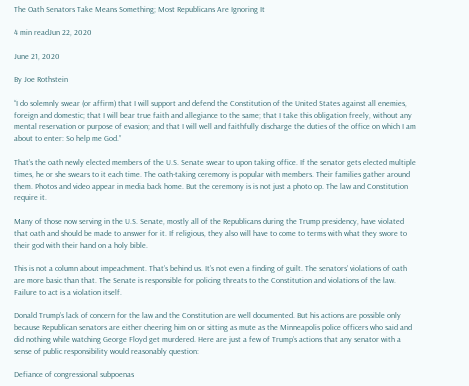The Oath Senators Take Means Something; Most Republicans Are Ignoring It

4 min readJun 22, 2020

June 21, 2020

By Joe Rothstein

“I do solemnly swear (or affirm) that I will support and defend the Constitution of the United States against all enemies, foreign and domestic; that I will bear true faith and allegiance to the same; that I take this obligation freely, without any mental reservation or purpose of evasion; and that I will well and faithfully discharge the duties of the office on which I am about to enter: So help me God.”

That’s the oath newly elected members of the U.S. Senate swear to upon taking office. If the senator gets elected multiple times, he or she swears to it each time. The oath-taking ceremony is popular with members. Their families gather around them. Photos and video appear in media back home. But the ceremony is is not just a photo op. The law and Constitution require it.

Many of those now serving in the U.S. Senate, mostly all of the Republicans during the Trump presidency, have violated that oath and should be made to answer for it. If religious, they also will have to come to terms with what they swore to their god with their hand on a holy bible.

This is not a column about impeachment. That’s behind us. It’s not even a finding of guilt. The senators’ violations of oath are more basic than that. The Senate is responsible for policing threats to the Constitution and violations of the law. Failure to act is a violation itself.

Donald Trump’s lack of concern for the law and the Constitution are well documented. But his actions are possible only because Republican senators are either cheering him on or sitting as mute as the Minneapolis police officers who said and did nothing while watching George Floyd get murdered. Here are just a few of Trump’s actions that any senator with a sense of public responsibility would reasonably question:

Defiance of congressional subpoenas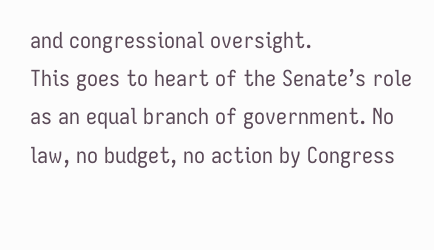and congressional oversight.
This goes to heart of the Senate’s role as an equal branch of government. No law, no budget, no action by Congress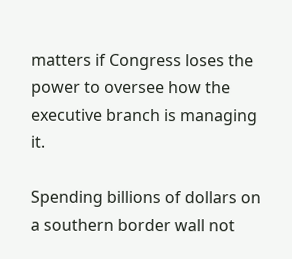matters if Congress loses the power to oversee how the executive branch is managing it.

Spending billions of dollars on a southern border wall not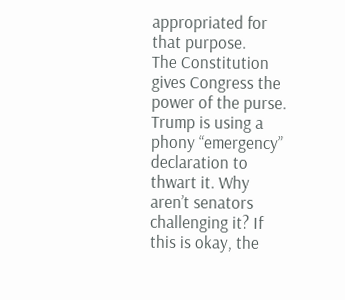appropriated for that purpose.
The Constitution gives Congress the power of the purse. Trump is using a phony “emergency” declaration to thwart it. Why aren’t senators challenging it? If this is okay, the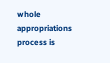whole appropriations process is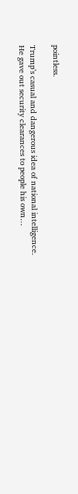pointless.

Trump’s casual and dangerous idea of national intelligence.
He gave out security clearances to people his own…